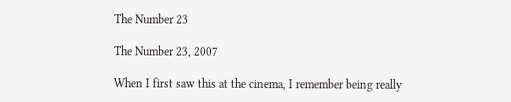The Number 23

The Number 23, 2007

When I first saw this at the cinema, I remember being really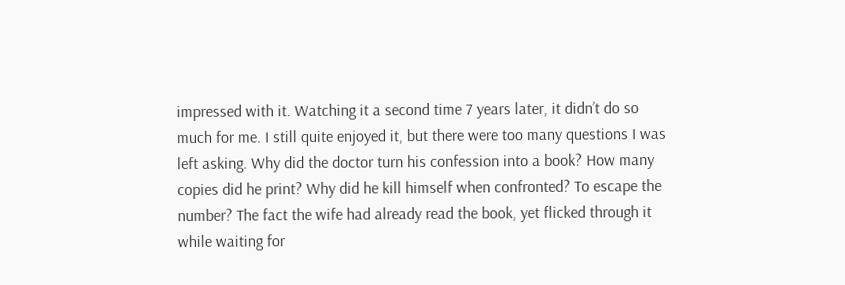impressed with it. Watching it a second time 7 years later, it didn’t do so much for me. I still quite enjoyed it, but there were too many questions I was left asking. Why did the doctor turn his confession into a book? How many copies did he print? Why did he kill himself when confronted? To escape the number? The fact the wife had already read the book, yet flicked through it while waiting for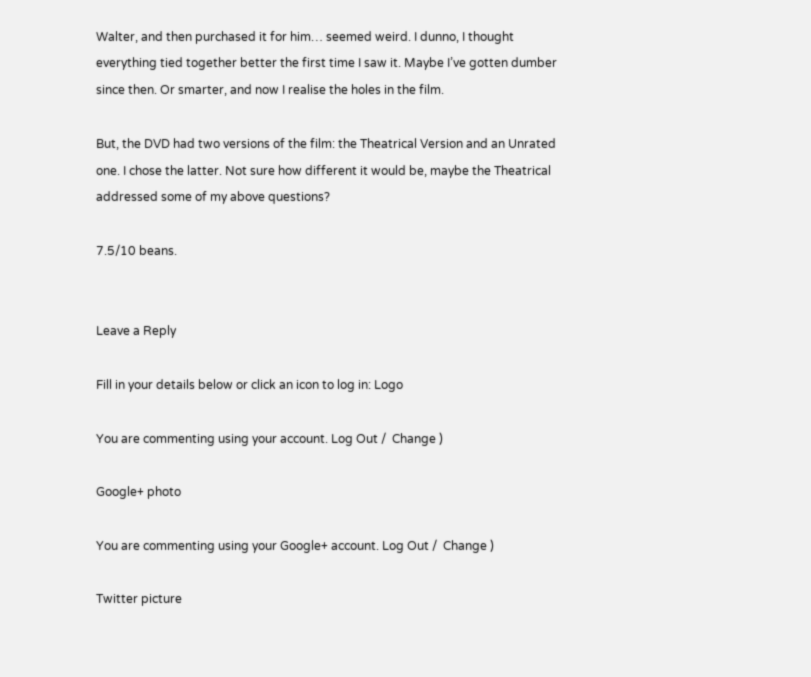Walter, and then purchased it for him… seemed weird. I dunno, I thought everything tied together better the first time I saw it. Maybe I’ve gotten dumber since then. Or smarter, and now I realise the holes in the film.

But, the DVD had two versions of the film: the Theatrical Version and an Unrated one. I chose the latter. Not sure how different it would be, maybe the Theatrical addressed some of my above questions?

7.5/10 beans.


Leave a Reply

Fill in your details below or click an icon to log in: Logo

You are commenting using your account. Log Out /  Change )

Google+ photo

You are commenting using your Google+ account. Log Out /  Change )

Twitter picture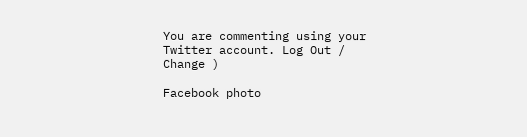You are commenting using your Twitter account. Log Out /  Change )

Facebook photo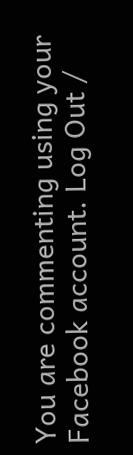You are commenting using your Facebook account. Log Out /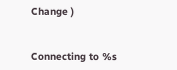Change )


Connecting to %s